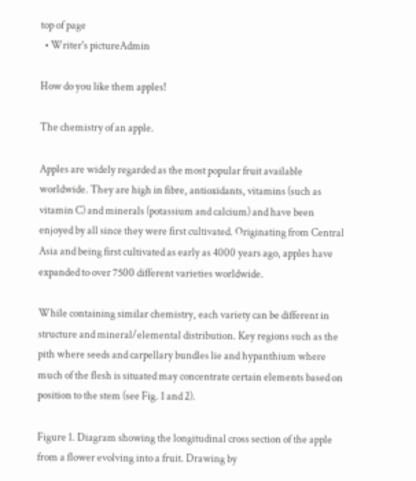top of page
  • Writer's pictureAdmin

How do you like them apples!

The chemistry of an apple.

Apples are widely regarded as the most popular fruit available worldwide. They are high in fibre, antioxidants, vitamins (such as vitamin C) and minerals (potassium and calcium) and have been enjoyed by all since they were first cultivated. Originating from Central Asia and being first cultivated as early as 4000 years ago, apples have expanded to over 7500 different varieties worldwide.

While containing similar chemistry, each variety can be different in structure and mineral/elemental distribution. Key regions such as the pith where seeds and carpellary bundles lie and hypanthium where much of the flesh is situated may concentrate certain elements based on position to the stem (see Fig. 1 and 2).

Figure 1. Diagram showing the longitudinal cross section of the apple from a flower evolving into a fruit. Drawing by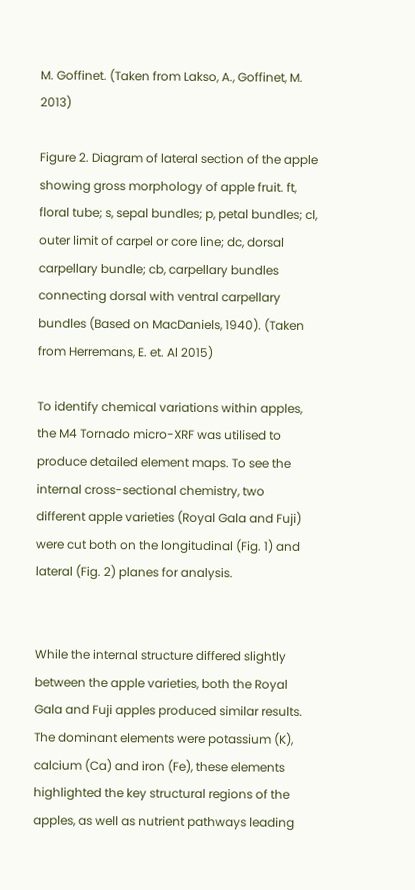M. Goffinet. (Taken from Lakso, A., Goffinet, M. 2013)

Figure 2. Diagram of lateral section of the apple showing gross morphology of apple fruit. ft, floral tube; s, sepal bundles; p, petal bundles; cl, outer limit of carpel or core line; dc, dorsal carpellary bundle; cb, carpellary bundles connecting dorsal with ventral carpellary bundles (Based on MacDaniels, 1940). (Taken from Herremans, E. et. Al 2015)

To identify chemical variations within apples, the M4 Tornado micro-XRF was utilised to produce detailed element maps. To see the internal cross-sectional chemistry, two different apple varieties (Royal Gala and Fuji) were cut both on the longitudinal (Fig. 1) and lateral (Fig. 2) planes for analysis.


While the internal structure differed slightly between the apple varieties, both the Royal Gala and Fuji apples produced similar results. The dominant elements were potassium (K), calcium (Ca) and iron (Fe), these elements highlighted the key structural regions of the apples, as well as nutrient pathways leading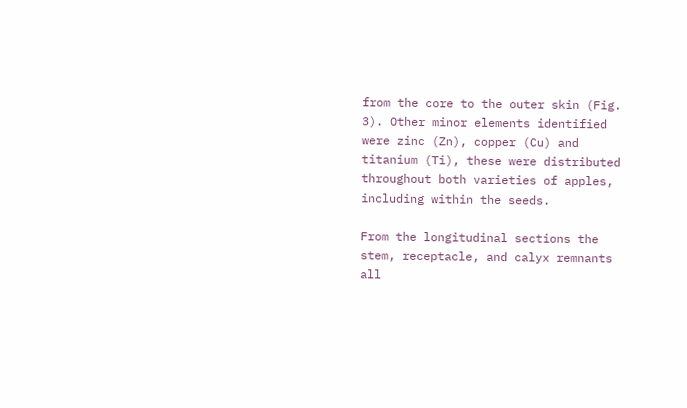from the core to the outer skin (Fig. 3). Other minor elements identified were zinc (Zn), copper (Cu) and titanium (Ti), these were distributed throughout both varieties of apples, including within the seeds.

From the longitudinal sections the stem, receptacle, and calyx remnants all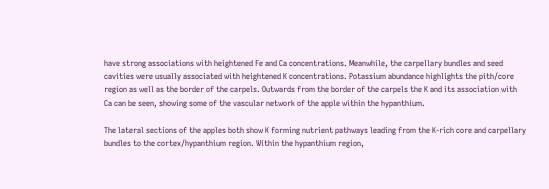have strong associations with heightened Fe and Ca concentrations. Meanwhile, the carpellary bundles and seed cavities were usually associated with heightened K concentrations. Potassium abundance highlights the pith/core region as well as the border of the carpels. Outwards from the border of the carpels the K and its association with Ca can be seen, showing some of the vascular network of the apple within the hypanthium.

The lateral sections of the apples both show K forming nutrient pathways leading from the K-rich core and carpellary bundles to the cortex/hypanthium region. Within the hypanthium region,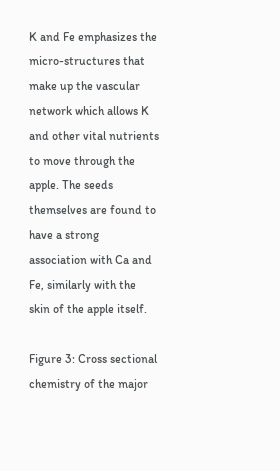K and Fe emphasizes the micro-structures that make up the vascular network which allows K and other vital nutrients to move through the apple. The seeds themselves are found to have a strong association with Ca and Fe, similarly with the skin of the apple itself.

Figure 3: Cross sectional chemistry of the major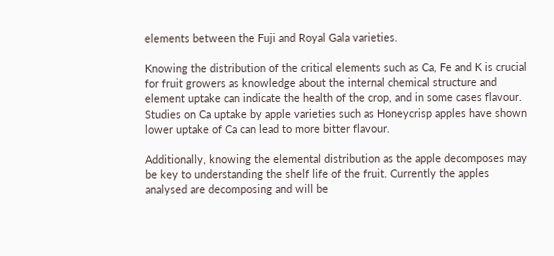elements between the Fuji and Royal Gala varieties.

Knowing the distribution of the critical elements such as Ca, Fe and K is crucial for fruit growers as knowledge about the internal chemical structure and element uptake can indicate the health of the crop, and in some cases flavour. Studies on Ca uptake by apple varieties such as Honeycrisp apples have shown lower uptake of Ca can lead to more bitter flavour.

Additionally, knowing the elemental distribution as the apple decomposes may be key to understanding the shelf life of the fruit. Currently the apples analysed are decomposing and will be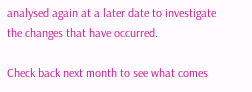analysed again at a later date to investigate the changes that have occurred.

Check back next month to see what comes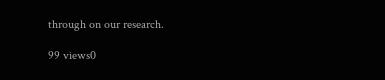through on our research.

99 views0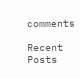comments

Recent Posts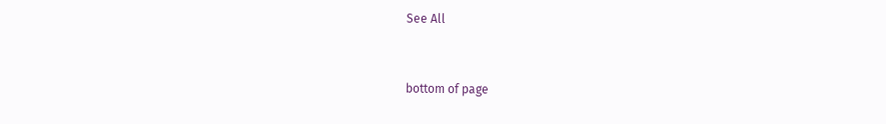See All


bottom of page